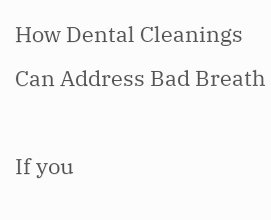How Dental Cleanings Can Address Bad Breath

If you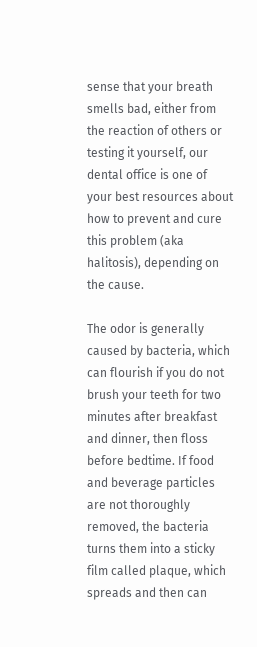sense that your breath smells bad, either from the reaction of others or testing it yourself, our dental office is one of your best resources about how to prevent and cure this problem (aka halitosis), depending on the cause.

The odor is generally caused by bacteria, which can flourish if you do not brush your teeth for two minutes after breakfast and dinner, then floss before bedtime. If food and beverage particles are not thoroughly removed, the bacteria turns them into a sticky film called plaque, which spreads and then can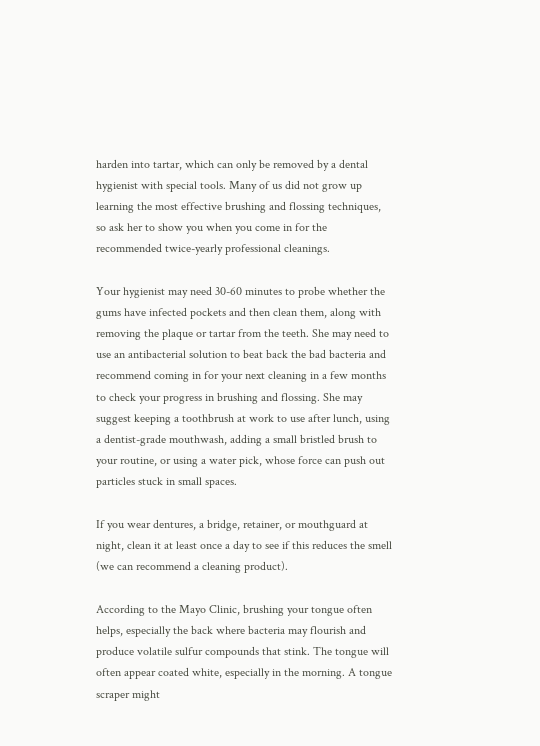harden into tartar, which can only be removed by a dental hygienist with special tools. Many of us did not grow up learning the most effective brushing and flossing techniques, so ask her to show you when you come in for the recommended twice-yearly professional cleanings.

Your hygienist may need 30-60 minutes to probe whether the gums have infected pockets and then clean them, along with removing the plaque or tartar from the teeth. She may need to use an antibacterial solution to beat back the bad bacteria and recommend coming in for your next cleaning in a few months to check your progress in brushing and flossing. She may suggest keeping a toothbrush at work to use after lunch, using a dentist-grade mouthwash, adding a small bristled brush to your routine, or using a water pick, whose force can push out particles stuck in small spaces.

If you wear dentures, a bridge, retainer, or mouthguard at night, clean it at least once a day to see if this reduces the smell (we can recommend a cleaning product).

According to the Mayo Clinic, brushing your tongue often helps, especially the back where bacteria may flourish and produce volatile sulfur compounds that stink. The tongue will often appear coated white, especially in the morning. A tongue scraper might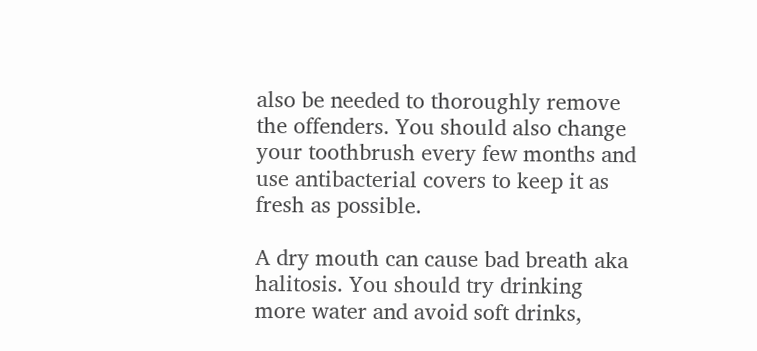also be needed to thoroughly remove the offenders. You should also change your toothbrush every few months and use antibacterial covers to keep it as fresh as possible.

A dry mouth can cause bad breath aka halitosis. You should try drinking more water and avoid soft drinks,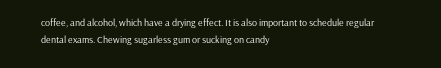coffee, and alcohol, which have a drying effect. It is also important to schedule regular dental exams. Chewing sugarless gum or sucking on candy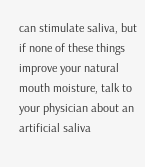can stimulate saliva, but if none of these things improve your natural mouth moisture, talk to your physician about an artificial saliva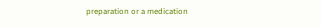preparation or a medication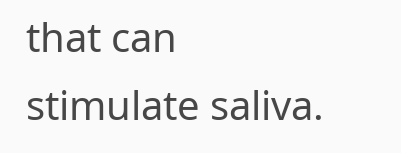that can stimulate saliva.